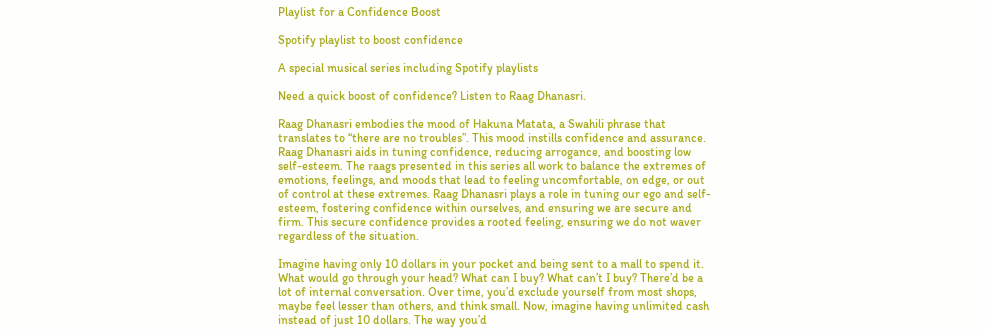Playlist for a Confidence Boost

Spotify playlist to boost confidence

A special musical series including Spotify playlists

Need a quick boost of confidence? Listen to Raag Dhanasri.

Raag Dhanasri embodies the mood of Hakuna Matata, a Swahili phrase that translates to “there are no troubles”. This mood instills confidence and assurance. Raag Dhanasri aids in tuning confidence, reducing arrogance, and boosting low self-esteem. The raags presented in this series all work to balance the extremes of emotions, feelings, and moods that lead to feeling uncomfortable, on edge, or out of control at these extremes. Raag Dhanasri plays a role in tuning our ego and self-esteem, fostering confidence within ourselves, and ensuring we are secure and firm. This secure confidence provides a rooted feeling, ensuring we do not waver regardless of the situation.

Imagine having only 10 dollars in your pocket and being sent to a mall to spend it. What would go through your head? What can I buy? What can’t I buy? There’d be a lot of internal conversation. Over time, you’d exclude yourself from most shops, maybe feel lesser than others, and think small. Now, imagine having unlimited cash instead of just 10 dollars. The way you’d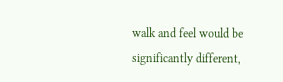walk and feel would be significantly different,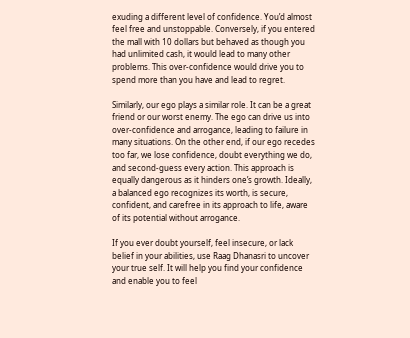exuding a different level of confidence. You’d almost feel free and unstoppable. Conversely, if you entered the mall with 10 dollars but behaved as though you had unlimited cash, it would lead to many other problems. This over-confidence would drive you to spend more than you have and lead to regret.

Similarly, our ego plays a similar role. It can be a great friend or our worst enemy. The ego can drive us into over-confidence and arrogance, leading to failure in many situations. On the other end, if our ego recedes too far, we lose confidence, doubt everything we do, and second-guess every action. This approach is equally dangerous as it hinders one’s growth. Ideally, a balanced ego recognizes its worth, is secure, confident, and carefree in its approach to life, aware of its potential without arrogance.

If you ever doubt yourself, feel insecure, or lack belief in your abilities, use Raag Dhanasri to uncover your true self. It will help you find your confidence and enable you to feel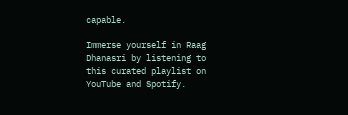capable.

Immerse yourself in Raag Dhanasri by listening to this curated playlist on YouTube and Spotify.